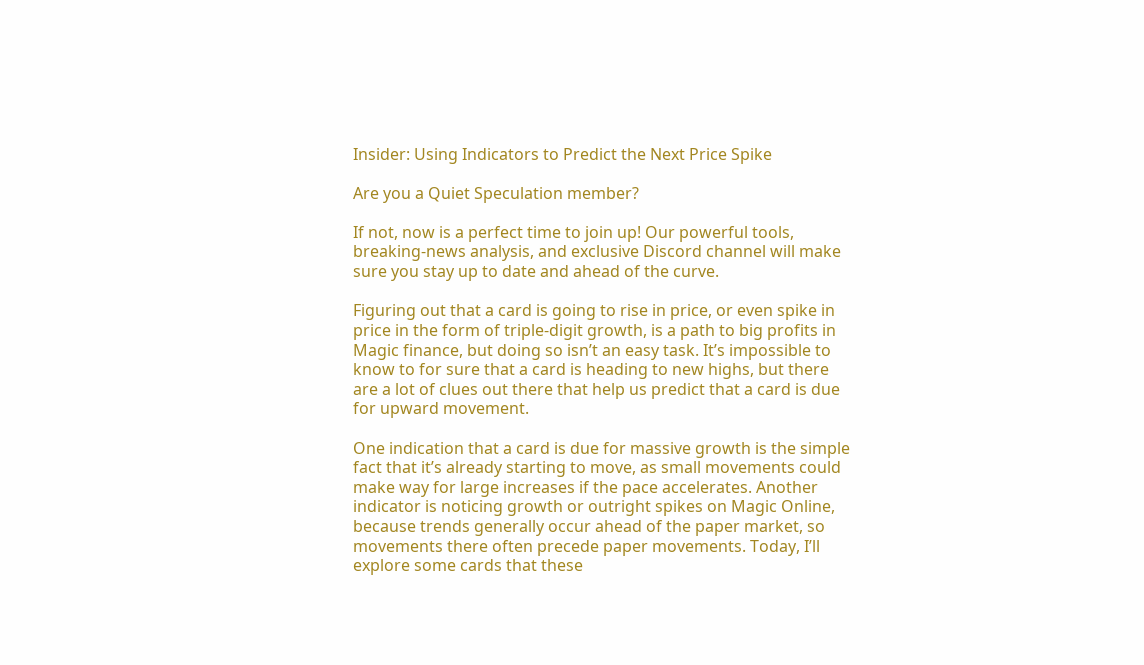Insider: Using Indicators to Predict the Next Price Spike

Are you a Quiet Speculation member?

If not, now is a perfect time to join up! Our powerful tools, breaking-news analysis, and exclusive Discord channel will make sure you stay up to date and ahead of the curve.

Figuring out that a card is going to rise in price, or even spike in price in the form of triple-digit growth, is a path to big profits in Magic finance, but doing so isn’t an easy task. It’s impossible to know to for sure that a card is heading to new highs, but there are a lot of clues out there that help us predict that a card is due for upward movement.

One indication that a card is due for massive growth is the simple fact that it’s already starting to move, as small movements could make way for large increases if the pace accelerates. Another indicator is noticing growth or outright spikes on Magic Online, because trends generally occur ahead of the paper market, so movements there often precede paper movements. Today, I’ll explore some cards that these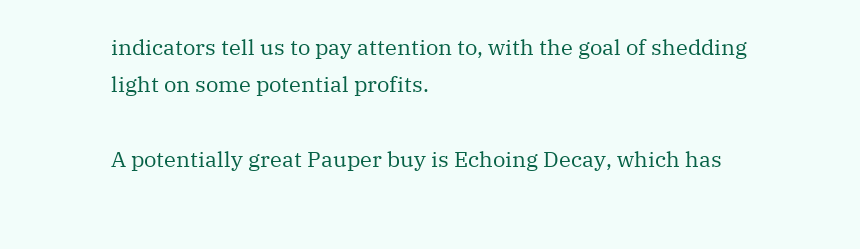indicators tell us to pay attention to, with the goal of shedding light on some potential profits.

A potentially great Pauper buy is Echoing Decay, which has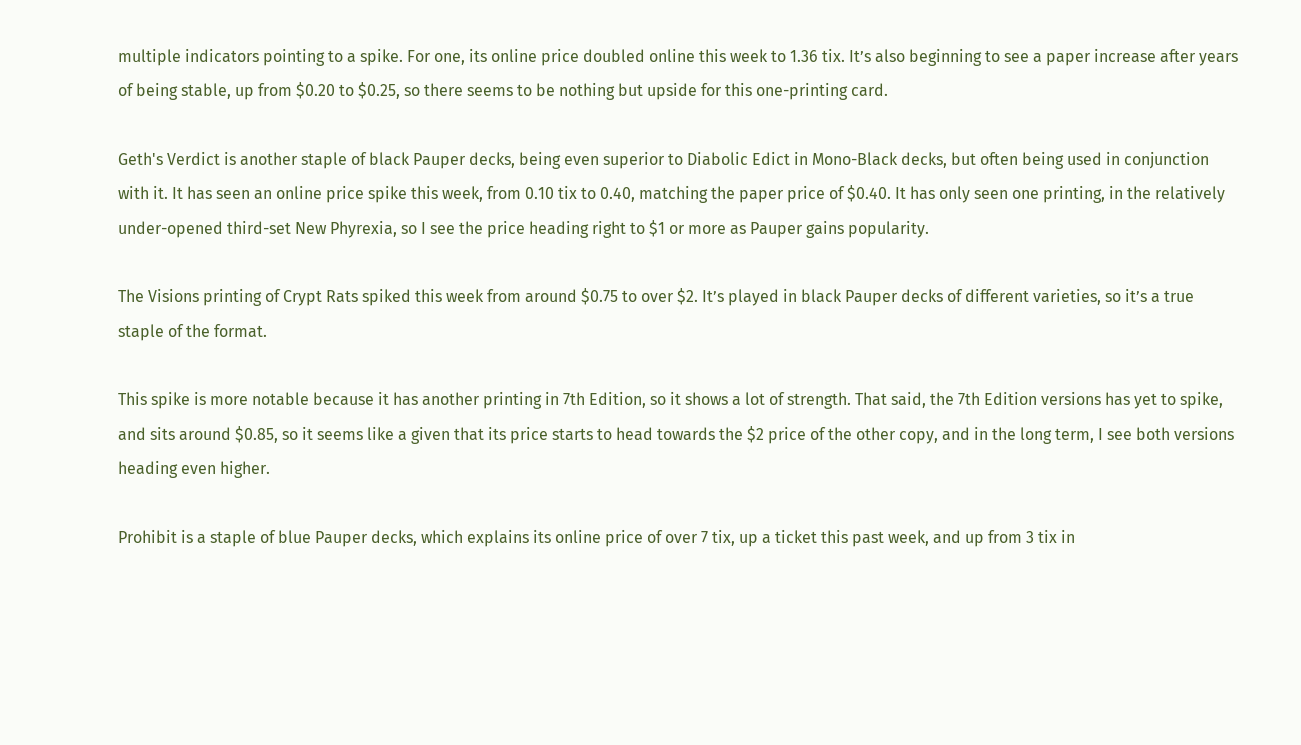multiple indicators pointing to a spike. For one, its online price doubled online this week to 1.36 tix. It’s also beginning to see a paper increase after years of being stable, up from $0.20 to $0.25, so there seems to be nothing but upside for this one-printing card.

Geth's Verdict is another staple of black Pauper decks, being even superior to Diabolic Edict in Mono-Black decks, but often being used in conjunction with it. It has seen an online price spike this week, from 0.10 tix to 0.40, matching the paper price of $0.40. It has only seen one printing, in the relatively under-opened third-set New Phyrexia, so I see the price heading right to $1 or more as Pauper gains popularity.

The Visions printing of Crypt Rats spiked this week from around $0.75 to over $2. It’s played in black Pauper decks of different varieties, so it’s a true staple of the format.

This spike is more notable because it has another printing in 7th Edition, so it shows a lot of strength. That said, the 7th Edition versions has yet to spike, and sits around $0.85, so it seems like a given that its price starts to head towards the $2 price of the other copy, and in the long term, I see both versions heading even higher.

Prohibit is a staple of blue Pauper decks, which explains its online price of over 7 tix, up a ticket this past week, and up from 3 tix in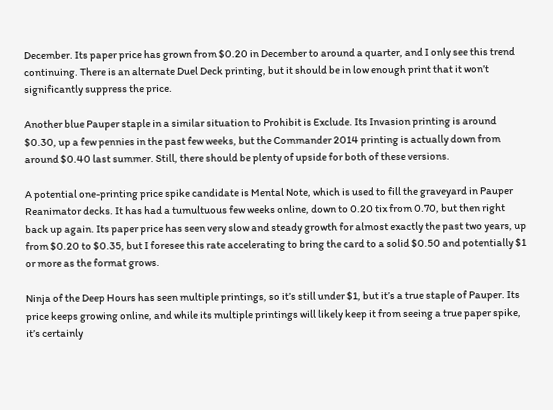December. Its paper price has grown from $0.20 in December to around a quarter, and I only see this trend continuing. There is an alternate Duel Deck printing, but it should be in low enough print that it won’t significantly suppress the price.

Another blue Pauper staple in a similar situation to Prohibit is Exclude. Its Invasion printing is around $0.30, up a few pennies in the past few weeks, but the Commander 2014 printing is actually down from around $0.40 last summer. Still, there should be plenty of upside for both of these versions.

A potential one-printing price spike candidate is Mental Note, which is used to fill the graveyard in Pauper Reanimator decks. It has had a tumultuous few weeks online, down to 0.20 tix from 0.70, but then right back up again. Its paper price has seen very slow and steady growth for almost exactly the past two years, up from $0.20 to $0.35, but I foresee this rate accelerating to bring the card to a solid $0.50 and potentially $1 or more as the format grows.

Ninja of the Deep Hours has seen multiple printings, so it’s still under $1, but it’s a true staple of Pauper. Its price keeps growing online, and while its multiple printings will likely keep it from seeing a true paper spike, it’s certainly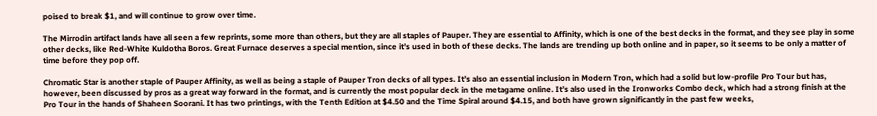poised to break $1, and will continue to grow over time.

The Mirrodin artifact lands have all seen a few reprints, some more than others, but they are all staples of Pauper. They are essential to Affinity, which is one of the best decks in the format, and they see play in some other decks, like Red-White Kuldotha Boros. Great Furnace deserves a special mention, since it’s used in both of these decks. The lands are trending up both online and in paper, so it seems to be only a matter of time before they pop off.

Chromatic Star is another staple of Pauper Affinity, as well as being a staple of Pauper Tron decks of all types. It’s also an essential inclusion in Modern Tron, which had a solid but low-profile Pro Tour but has, however, been discussed by pros as a great way forward in the format, and is currently the most popular deck in the metagame online. It’s also used in the Ironworks Combo deck, which had a strong finish at the Pro Tour in the hands of Shaheen Soorani. It has two printings, with the Tenth Edition at $4.50 and the Time Spiral around $4.15, and both have grown significantly in the past few weeks,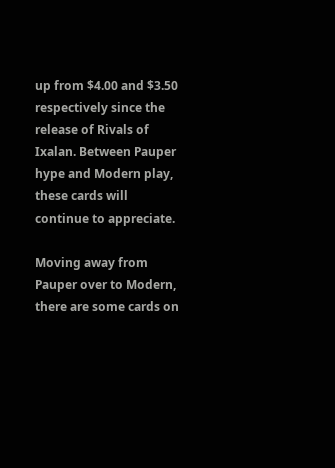up from $4.00 and $3.50 respectively since the release of Rivals of Ixalan. Between Pauper hype and Modern play, these cards will continue to appreciate.

Moving away from Pauper over to Modern, there are some cards on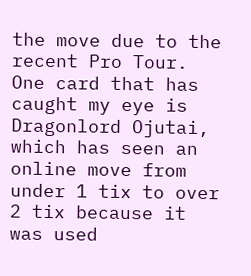the move due to the recent Pro Tour. One card that has caught my eye is Dragonlord Ojutai, which has seen an online move from under 1 tix to over 2 tix because it was used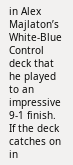in Alex Majlaton’s White-Blue Control deck that he played to an impressive 9-1 finish. If the deck catches on in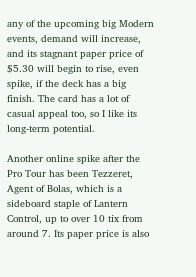any of the upcoming big Modern events, demand will increase, and its stagnant paper price of $5.30 will begin to rise, even spike, if the deck has a big finish. The card has a lot of casual appeal too, so I like its long-term potential.

Another online spike after the Pro Tour has been Tezzeret, Agent of Bolas, which is a sideboard staple of Lantern Control, up to over 10 tix from around 7. Its paper price is also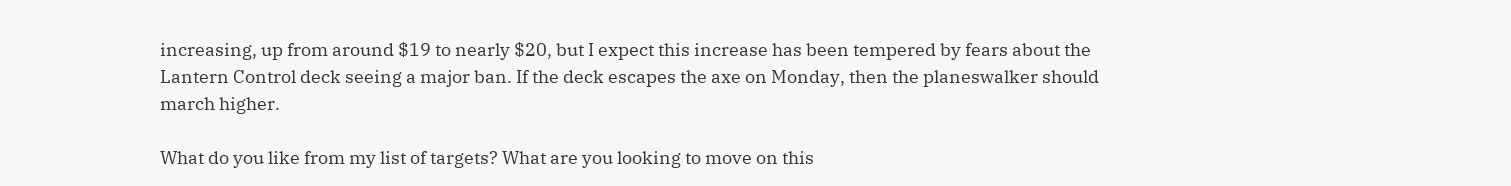increasing, up from around $19 to nearly $20, but I expect this increase has been tempered by fears about the Lantern Control deck seeing a major ban. If the deck escapes the axe on Monday, then the planeswalker should march higher.

What do you like from my list of targets? What are you looking to move on this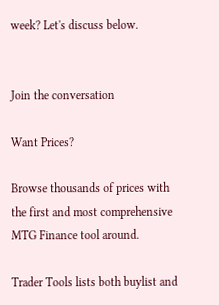week? Let's discuss below.


Join the conversation

Want Prices?

Browse thousands of prices with the first and most comprehensive MTG Finance tool around.

Trader Tools lists both buylist and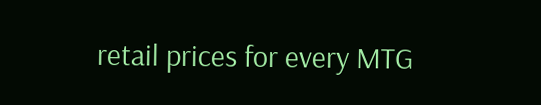retail prices for every MTG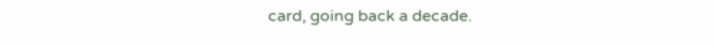card, going back a decade.